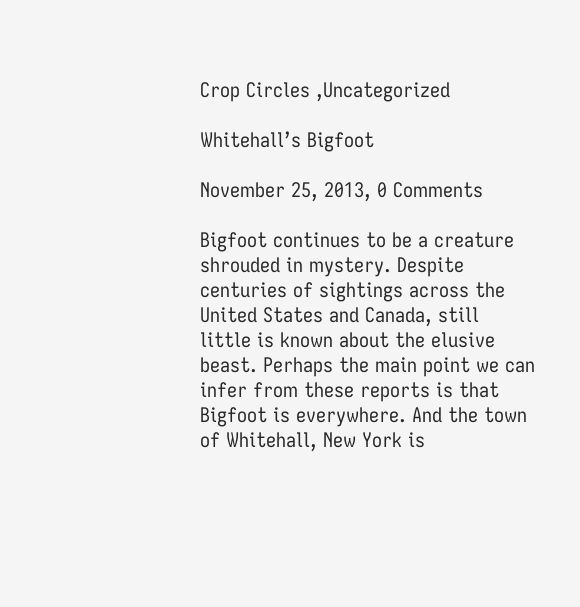Crop Circles ,Uncategorized

Whitehall’s Bigfoot

November 25, 2013, 0 Comments

Bigfoot continues to be a creature shrouded in mystery. Despite centuries of sightings across the United States and Canada, still little is known about the elusive beast. Perhaps the main point we can infer from these reports is that Bigfoot is everywhere. And the town of Whitehall, New York is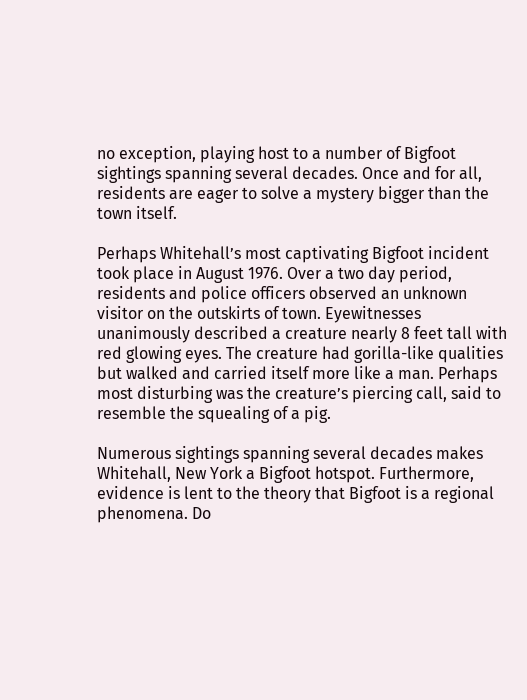no exception, playing host to a number of Bigfoot sightings spanning several decades. Once and for all, residents are eager to solve a mystery bigger than the town itself.

Perhaps Whitehall’s most captivating Bigfoot incident took place in August 1976. Over a two day period, residents and police officers observed an unknown visitor on the outskirts of town. Eyewitnesses unanimously described a creature nearly 8 feet tall with red glowing eyes. The creature had gorilla-like qualities but walked and carried itself more like a man. Perhaps most disturbing was the creature’s piercing call, said to resemble the squealing of a pig.

Numerous sightings spanning several decades makes Whitehall, New York a Bigfoot hotspot. Furthermore, evidence is lent to the theory that Bigfoot is a regional phenomena. Do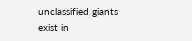unclassified giants exist in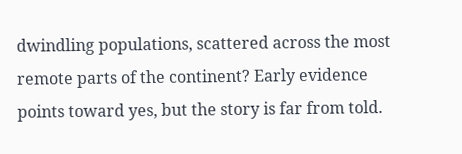dwindling populations, scattered across the most remote parts of the continent? Early evidence points toward yes, but the story is far from told.